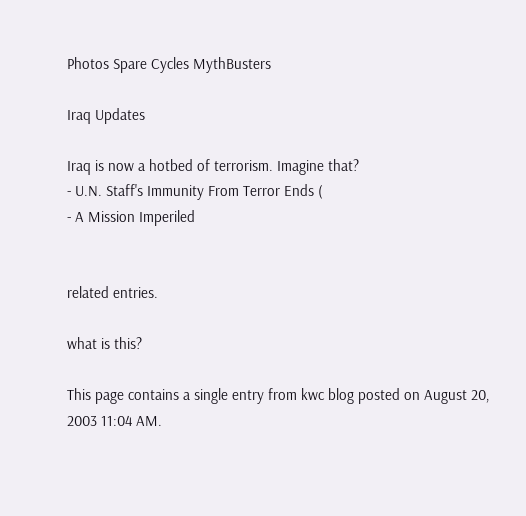Photos Spare Cycles MythBusters

Iraq Updates

Iraq is now a hotbed of terrorism. Imagine that?
- U.N. Staff's Immunity From Terror Ends (
- A Mission Imperiled


related entries.

what is this?

This page contains a single entry from kwc blog posted on August 20, 2003 11:04 AM.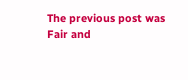The previous post was Fair and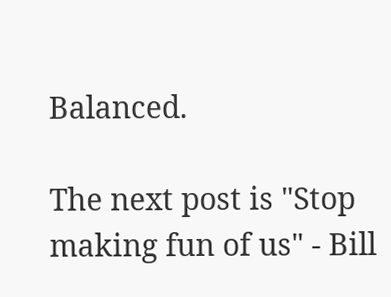Balanced.

The next post is "Stop making fun of us" - Bill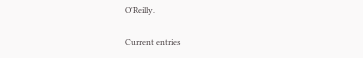O'Reilly.

Current entries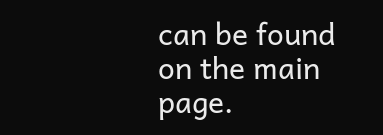can be found on the main page.